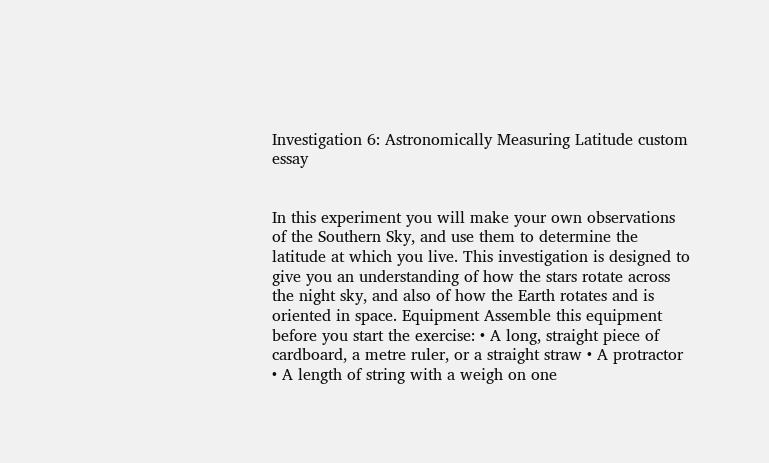Investigation 6: Astronomically Measuring Latitude custom essay


In this experiment you will make your own observations of the Southern Sky, and use them to determine the latitude at which you live. This investigation is designed to give you an understanding of how the stars rotate across the night sky, and also of how the Earth rotates and is oriented in space. Equipment Assemble this equipment before you start the exercise: • A long, straight piece of cardboard, a metre ruler, or a straight straw • A protractor • A length of string with a weigh on one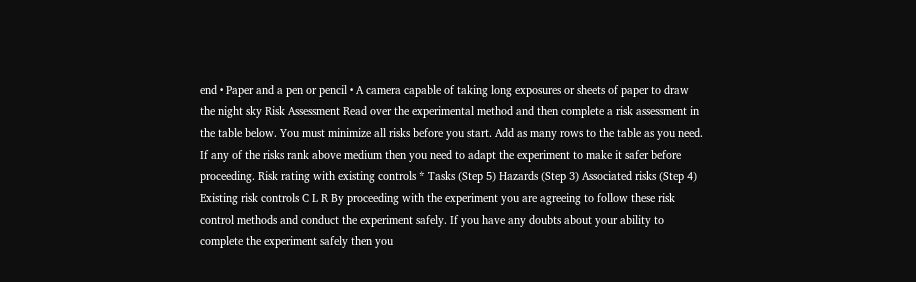end • Paper and a pen or pencil • A camera capable of taking long exposures or sheets of paper to draw the night sky Risk Assessment Read over the experimental method and then complete a risk assessment in the table below. You must minimize all risks before you start. Add as many rows to the table as you need. If any of the risks rank above medium then you need to adapt the experiment to make it safer before proceeding. Risk rating with existing controls * Tasks (Step 5) Hazards (Step 3) Associated risks (Step 4) Existing risk controls C L R By proceeding with the experiment you are agreeing to follow these risk control methods and conduct the experiment safely. If you have any doubts about your ability to complete the experiment safely then you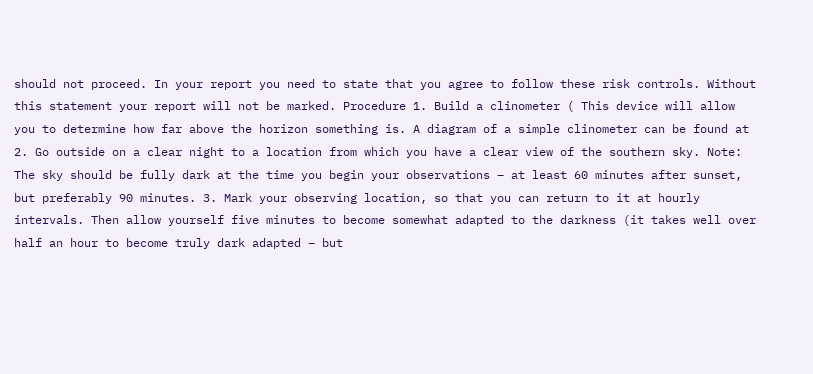should not proceed. In your report you need to state that you agree to follow these risk controls. Without this statement your report will not be marked. Procedure 1. Build a clinometer ( This device will allow you to determine how far above the horizon something is. A diagram of a simple clinometer can be found at 2. Go outside on a clear night to a location from which you have a clear view of the southern sky. Note: The sky should be fully dark at the time you begin your observations – at least 60 minutes after sunset, but preferably 90 minutes. 3. Mark your observing location, so that you can return to it at hourly intervals. Then allow yourself five minutes to become somewhat adapted to the darkness (it takes well over half an hour to become truly dark adapted – but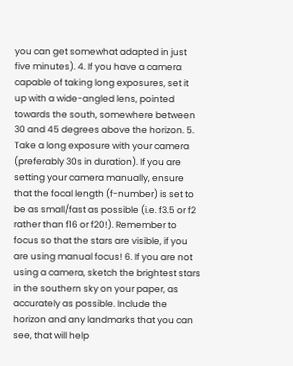you can get somewhat adapted in just five minutes). 4. If you have a camera capable of taking long exposures, set it up with a wide-angled lens, pointed towards the south, somewhere between 30 and 45 degrees above the horizon. 5. Take a long exposure with your camera (preferably 30s in duration). If you are setting your camera manually, ensure that the focal length (f-number) is set to be as small/fast as possible (i.e. f3.5 or f2 rather than f16 or f20!). Remember to focus so that the stars are visible, if you are using manual focus! 6. If you are not using a camera, sketch the brightest stars in the southern sky on your paper, as accurately as possible. Include the horizon and any landmarks that you can see, that will help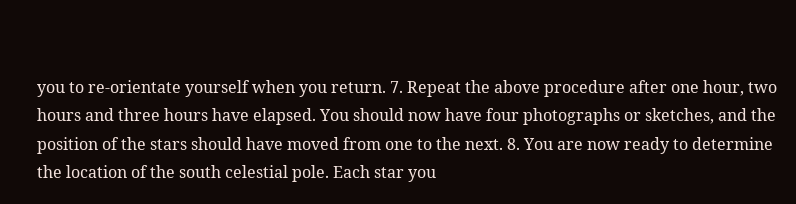you to re-orientate yourself when you return. 7. Repeat the above procedure after one hour, two hours and three hours have elapsed. You should now have four photographs or sketches, and the position of the stars should have moved from one to the next. 8. You are now ready to determine the location of the south celestial pole. Each star you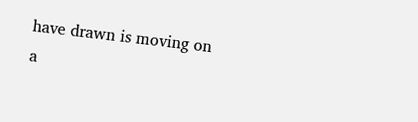have drawn is moving on a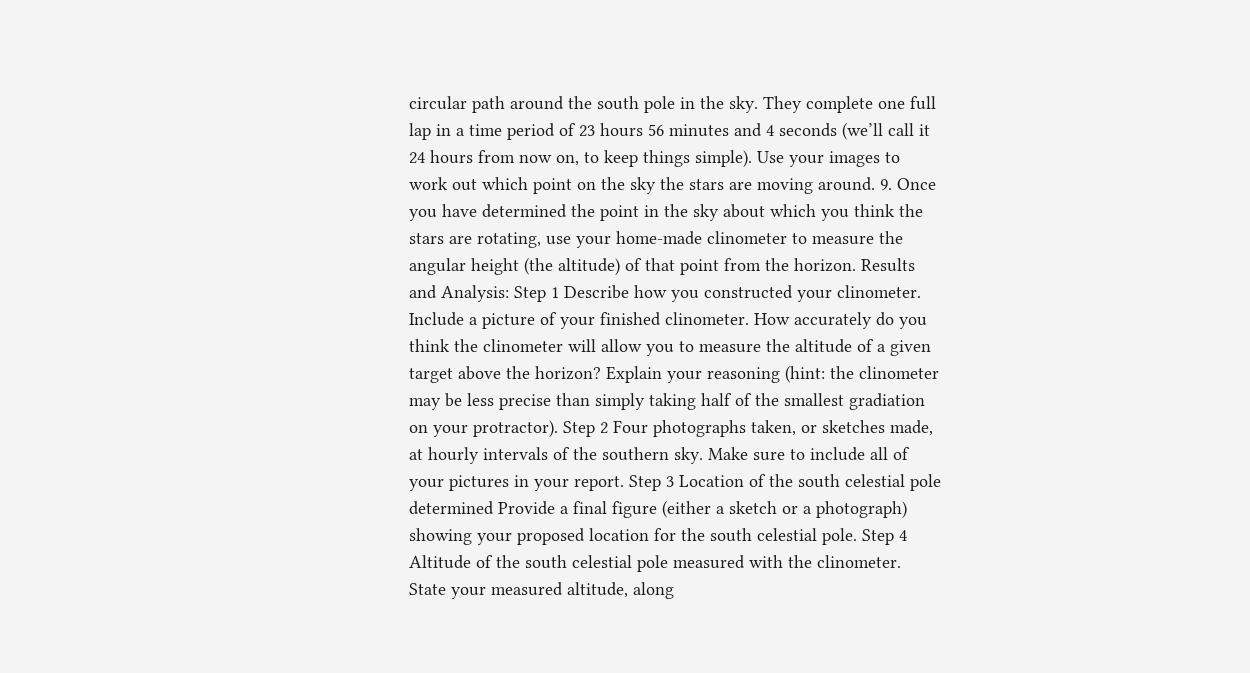circular path around the south pole in the sky. They complete one full lap in a time period of 23 hours 56 minutes and 4 seconds (we’ll call it 24 hours from now on, to keep things simple). Use your images to work out which point on the sky the stars are moving around. 9. Once you have determined the point in the sky about which you think the stars are rotating, use your home-made clinometer to measure the angular height (the altitude) of that point from the horizon. Results and Analysis: Step 1 Describe how you constructed your clinometer. Include a picture of your finished clinometer. How accurately do you think the clinometer will allow you to measure the altitude of a given target above the horizon? Explain your reasoning (hint: the clinometer may be less precise than simply taking half of the smallest gradiation on your protractor). Step 2 Four photographs taken, or sketches made, at hourly intervals of the southern sky. Make sure to include all of your pictures in your report. Step 3 Location of the south celestial pole determined Provide a final figure (either a sketch or a photograph) showing your proposed location for the south celestial pole. Step 4 Altitude of the south celestial pole measured with the clinometer. State your measured altitude, along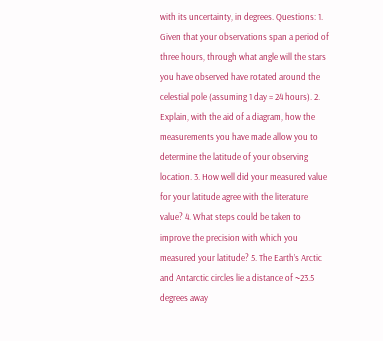with its uncertainty, in degrees. Questions: 1. Given that your observations span a period of three hours, through what angle will the stars you have observed have rotated around the celestial pole (assuming 1 day = 24 hours). 2. Explain, with the aid of a diagram, how the measurements you have made allow you to determine the latitude of your observing location. 3. How well did your measured value for your latitude agree with the literature value? 4. What steps could be taken to improve the precision with which you measured your latitude? 5. The Earth’s Arctic and Antarctic circles lie a distance of ~23.5 degrees away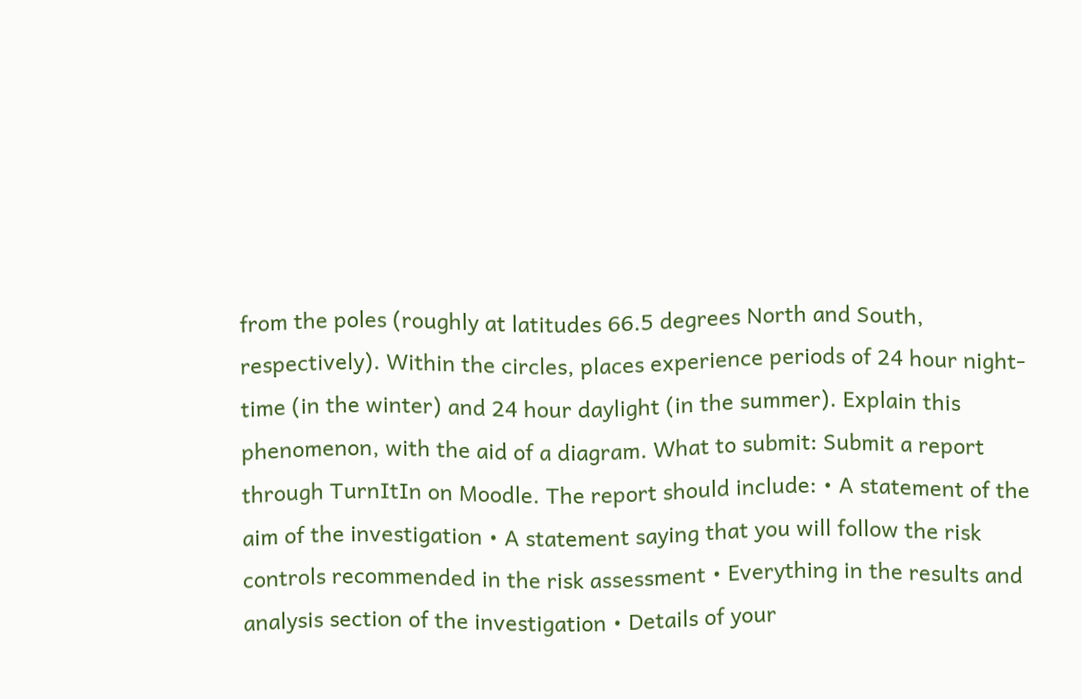from the poles (roughly at latitudes 66.5 degrees North and South, respectively). Within the circles, places experience periods of 24 hour night-time (in the winter) and 24 hour daylight (in the summer). Explain this phenomenon, with the aid of a diagram. What to submit: Submit a report through TurnItIn on Moodle. The report should include: • A statement of the aim of the investigation • A statement saying that you will follow the risk controls recommended in the risk assessment • Everything in the results and analysis section of the investigation • Details of your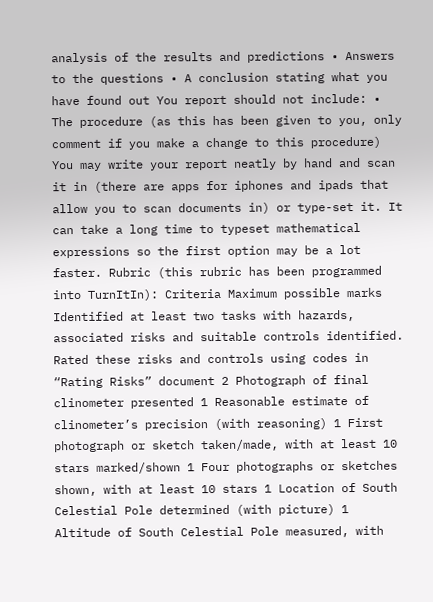analysis of the results and predictions • Answers to the questions • A conclusion stating what you have found out You report should not include: • The procedure (as this has been given to you, only comment if you make a change to this procedure) You may write your report neatly by hand and scan it in (there are apps for iphones and ipads that allow you to scan documents in) or type-set it. It can take a long time to typeset mathematical expressions so the first option may be a lot faster. Rubric (this rubric has been programmed into TurnItIn): Criteria Maximum possible marks Identified at least two tasks with hazards, associated risks and suitable controls identified. Rated these risks and controls using codes in “Rating Risks” document 2 Photograph of final clinometer presented 1 Reasonable estimate of clinometer’s precision (with reasoning) 1 First photograph or sketch taken/made, with at least 10 stars marked/shown 1 Four photographs or sketches shown, with at least 10 stars 1 Location of South Celestial Pole determined (with picture) 1 Altitude of South Celestial Pole measured, with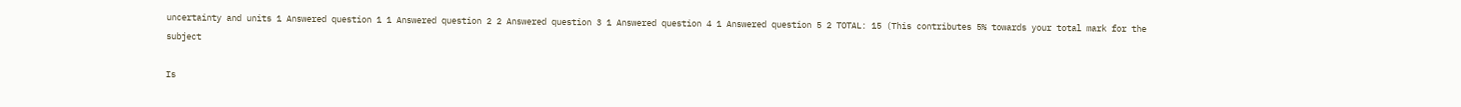uncertainty and units 1 Answered question 1 1 Answered question 2 2 Answered question 3 1 Answered question 4 1 Answered question 5 2 TOTAL: 15 (This contributes 5% towards your total mark for the subject

Is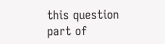this question part of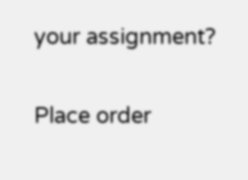your assignment?

Place order